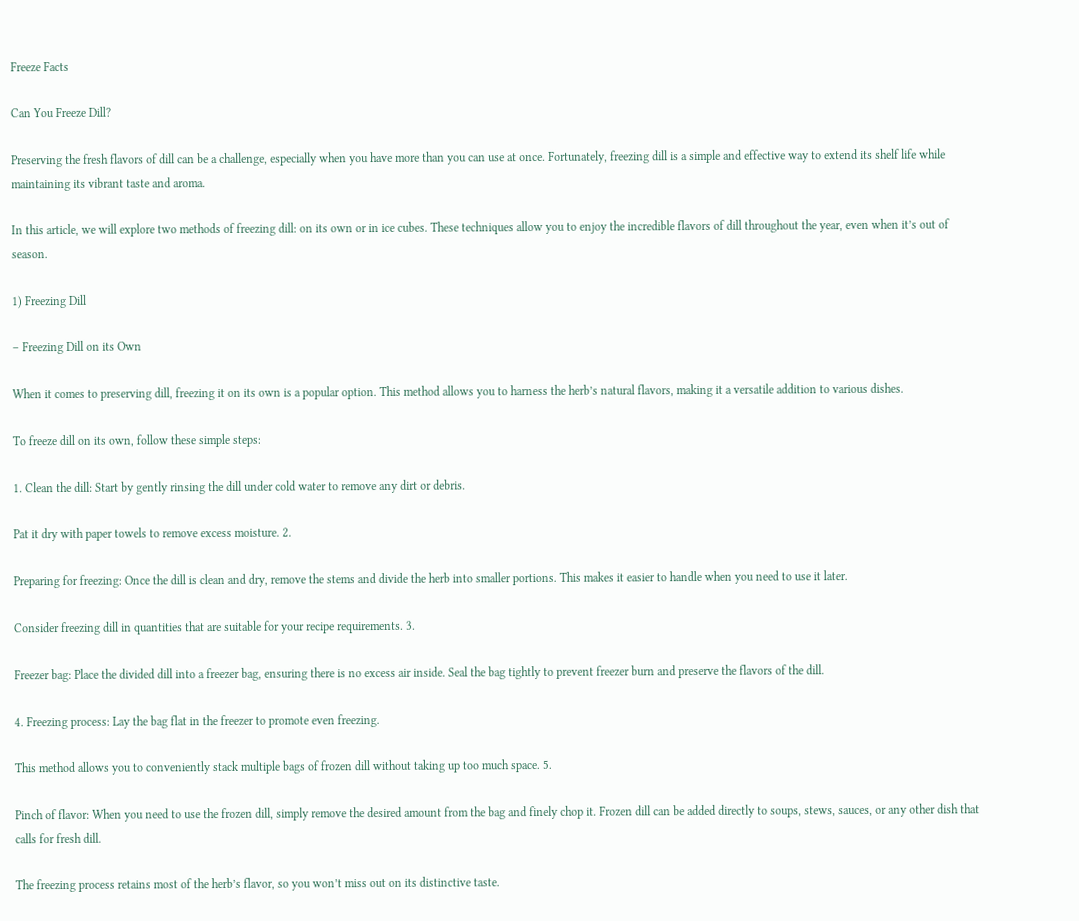Freeze Facts

Can You Freeze Dill?

Preserving the fresh flavors of dill can be a challenge, especially when you have more than you can use at once. Fortunately, freezing dill is a simple and effective way to extend its shelf life while maintaining its vibrant taste and aroma.

In this article, we will explore two methods of freezing dill: on its own or in ice cubes. These techniques allow you to enjoy the incredible flavors of dill throughout the year, even when it’s out of season.

1) Freezing Dill

– Freezing Dill on its Own

When it comes to preserving dill, freezing it on its own is a popular option. This method allows you to harness the herb’s natural flavors, making it a versatile addition to various dishes.

To freeze dill on its own, follow these simple steps:

1. Clean the dill: Start by gently rinsing the dill under cold water to remove any dirt or debris.

Pat it dry with paper towels to remove excess moisture. 2.

Preparing for freezing: Once the dill is clean and dry, remove the stems and divide the herb into smaller portions. This makes it easier to handle when you need to use it later.

Consider freezing dill in quantities that are suitable for your recipe requirements. 3.

Freezer bag: Place the divided dill into a freezer bag, ensuring there is no excess air inside. Seal the bag tightly to prevent freezer burn and preserve the flavors of the dill.

4. Freezing process: Lay the bag flat in the freezer to promote even freezing.

This method allows you to conveniently stack multiple bags of frozen dill without taking up too much space. 5.

Pinch of flavor: When you need to use the frozen dill, simply remove the desired amount from the bag and finely chop it. Frozen dill can be added directly to soups, stews, sauces, or any other dish that calls for fresh dill.

The freezing process retains most of the herb’s flavor, so you won’t miss out on its distinctive taste.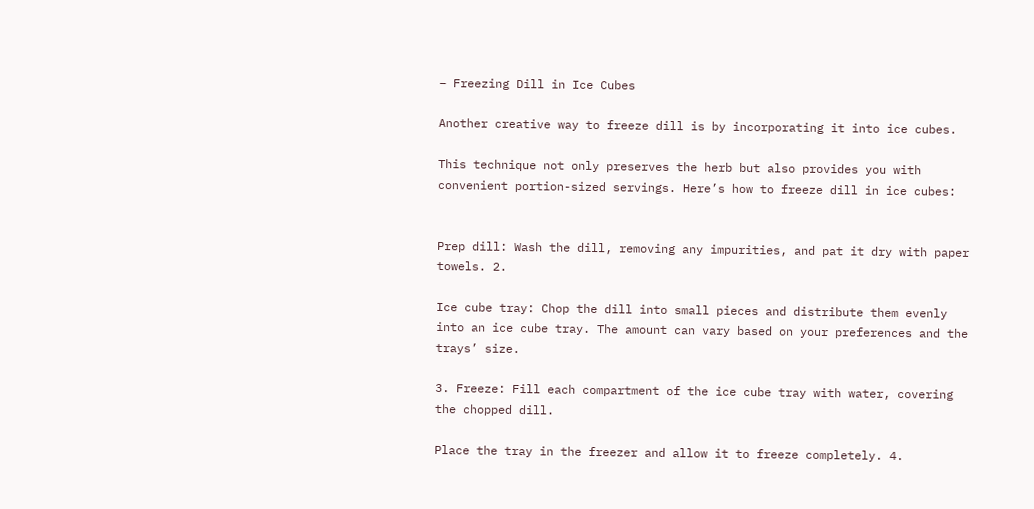– Freezing Dill in Ice Cubes

Another creative way to freeze dill is by incorporating it into ice cubes.

This technique not only preserves the herb but also provides you with convenient portion-sized servings. Here’s how to freeze dill in ice cubes:


Prep dill: Wash the dill, removing any impurities, and pat it dry with paper towels. 2.

Ice cube tray: Chop the dill into small pieces and distribute them evenly into an ice cube tray. The amount can vary based on your preferences and the trays’ size.

3. Freeze: Fill each compartment of the ice cube tray with water, covering the chopped dill.

Place the tray in the freezer and allow it to freeze completely. 4.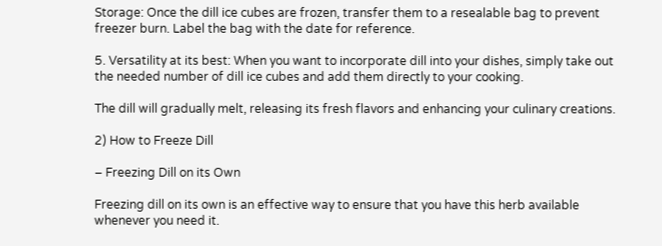Storage: Once the dill ice cubes are frozen, transfer them to a resealable bag to prevent freezer burn. Label the bag with the date for reference.

5. Versatility at its best: When you want to incorporate dill into your dishes, simply take out the needed number of dill ice cubes and add them directly to your cooking.

The dill will gradually melt, releasing its fresh flavors and enhancing your culinary creations.

2) How to Freeze Dill

– Freezing Dill on its Own

Freezing dill on its own is an effective way to ensure that you have this herb available whenever you need it.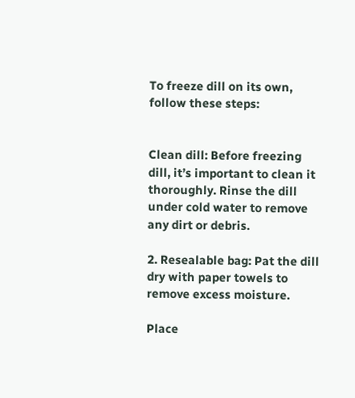To freeze dill on its own, follow these steps:


Clean dill: Before freezing dill, it’s important to clean it thoroughly. Rinse the dill under cold water to remove any dirt or debris.

2. Resealable bag: Pat the dill dry with paper towels to remove excess moisture.

Place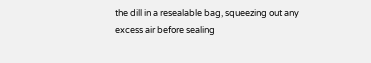the dill in a resealable bag, squeezing out any excess air before sealing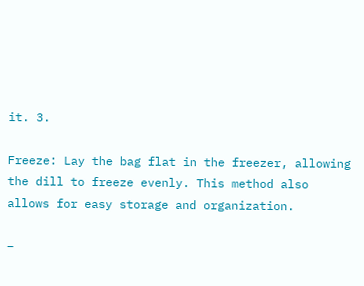it. 3.

Freeze: Lay the bag flat in the freezer, allowing the dill to freeze evenly. This method also allows for easy storage and organization.

–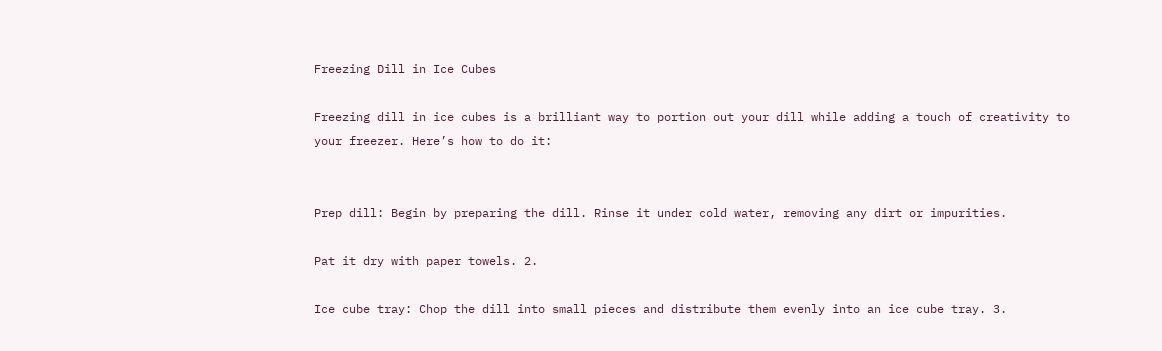Freezing Dill in Ice Cubes

Freezing dill in ice cubes is a brilliant way to portion out your dill while adding a touch of creativity to your freezer. Here’s how to do it:


Prep dill: Begin by preparing the dill. Rinse it under cold water, removing any dirt or impurities.

Pat it dry with paper towels. 2.

Ice cube tray: Chop the dill into small pieces and distribute them evenly into an ice cube tray. 3.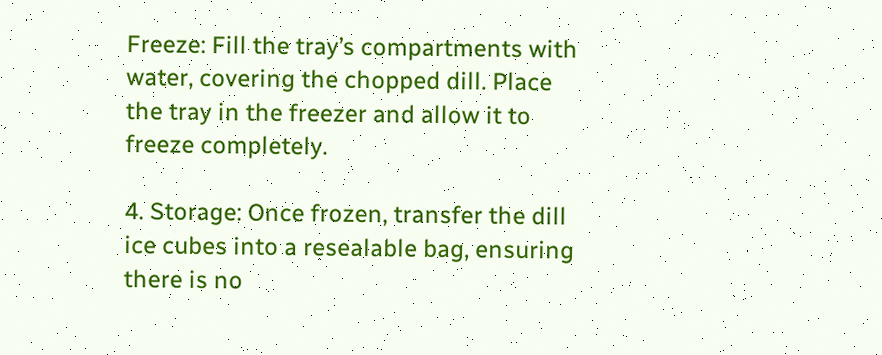Freeze: Fill the tray’s compartments with water, covering the chopped dill. Place the tray in the freezer and allow it to freeze completely.

4. Storage: Once frozen, transfer the dill ice cubes into a resealable bag, ensuring there is no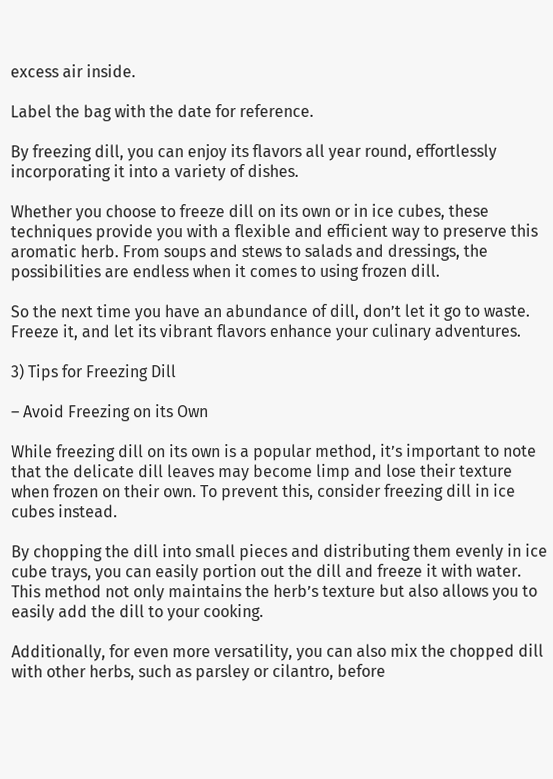excess air inside.

Label the bag with the date for reference.

By freezing dill, you can enjoy its flavors all year round, effortlessly incorporating it into a variety of dishes.

Whether you choose to freeze dill on its own or in ice cubes, these techniques provide you with a flexible and efficient way to preserve this aromatic herb. From soups and stews to salads and dressings, the possibilities are endless when it comes to using frozen dill.

So the next time you have an abundance of dill, don’t let it go to waste. Freeze it, and let its vibrant flavors enhance your culinary adventures.

3) Tips for Freezing Dill

– Avoid Freezing on its Own

While freezing dill on its own is a popular method, it’s important to note that the delicate dill leaves may become limp and lose their texture when frozen on their own. To prevent this, consider freezing dill in ice cubes instead.

By chopping the dill into small pieces and distributing them evenly in ice cube trays, you can easily portion out the dill and freeze it with water. This method not only maintains the herb’s texture but also allows you to easily add the dill to your cooking.

Additionally, for even more versatility, you can also mix the chopped dill with other herbs, such as parsley or cilantro, before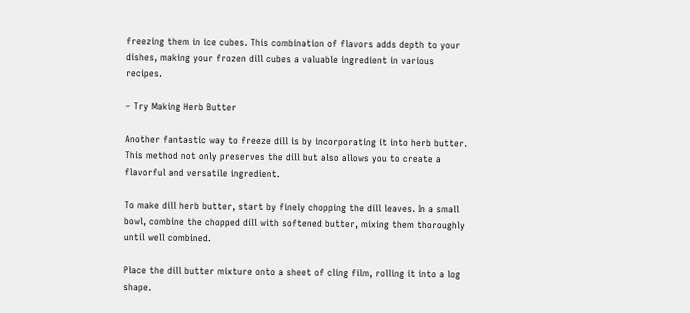freezing them in ice cubes. This combination of flavors adds depth to your dishes, making your frozen dill cubes a valuable ingredient in various recipes.

– Try Making Herb Butter

Another fantastic way to freeze dill is by incorporating it into herb butter. This method not only preserves the dill but also allows you to create a flavorful and versatile ingredient.

To make dill herb butter, start by finely chopping the dill leaves. In a small bowl, combine the chopped dill with softened butter, mixing them thoroughly until well combined.

Place the dill butter mixture onto a sheet of cling film, rolling it into a log shape.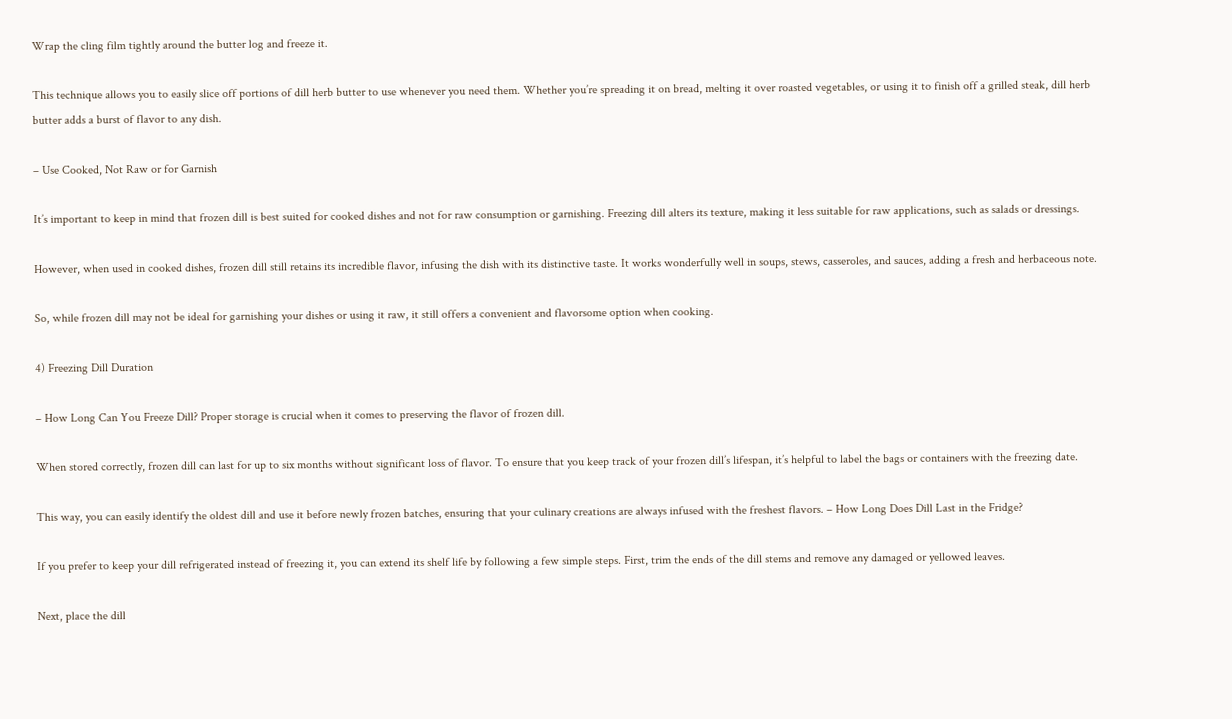Wrap the cling film tightly around the butter log and freeze it.

This technique allows you to easily slice off portions of dill herb butter to use whenever you need them. Whether you’re spreading it on bread, melting it over roasted vegetables, or using it to finish off a grilled steak, dill herb butter adds a burst of flavor to any dish.

– Use Cooked, Not Raw or for Garnish

It’s important to keep in mind that frozen dill is best suited for cooked dishes and not for raw consumption or garnishing. Freezing dill alters its texture, making it less suitable for raw applications, such as salads or dressings.

However, when used in cooked dishes, frozen dill still retains its incredible flavor, infusing the dish with its distinctive taste. It works wonderfully well in soups, stews, casseroles, and sauces, adding a fresh and herbaceous note.

So, while frozen dill may not be ideal for garnishing your dishes or using it raw, it still offers a convenient and flavorsome option when cooking.

4) Freezing Dill Duration

– How Long Can You Freeze Dill? Proper storage is crucial when it comes to preserving the flavor of frozen dill.

When stored correctly, frozen dill can last for up to six months without significant loss of flavor. To ensure that you keep track of your frozen dill’s lifespan, it’s helpful to label the bags or containers with the freezing date.

This way, you can easily identify the oldest dill and use it before newly frozen batches, ensuring that your culinary creations are always infused with the freshest flavors. – How Long Does Dill Last in the Fridge?

If you prefer to keep your dill refrigerated instead of freezing it, you can extend its shelf life by following a few simple steps. First, trim the ends of the dill stems and remove any damaged or yellowed leaves.

Next, place the dill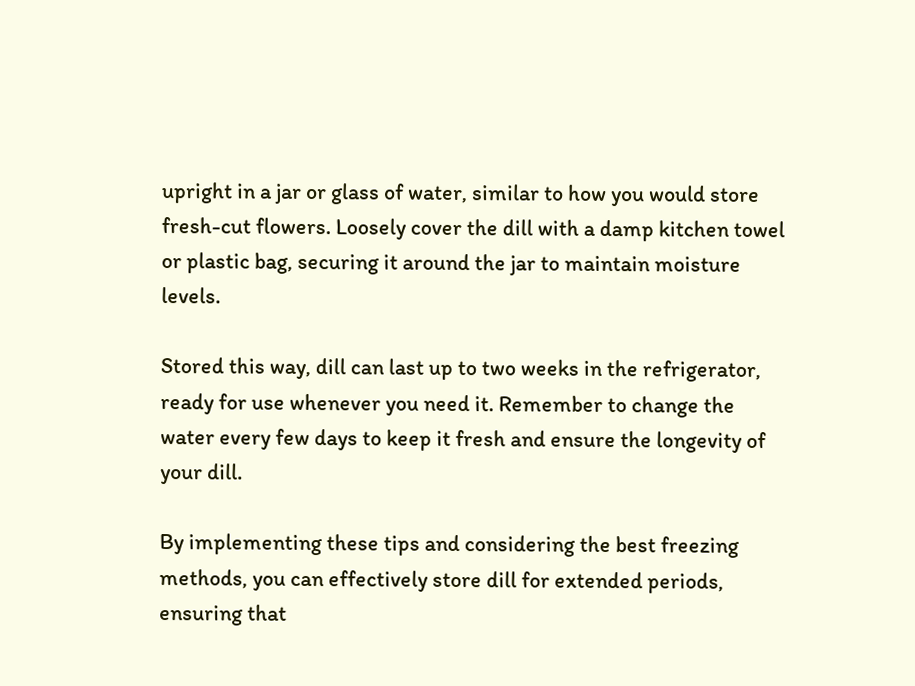upright in a jar or glass of water, similar to how you would store fresh-cut flowers. Loosely cover the dill with a damp kitchen towel or plastic bag, securing it around the jar to maintain moisture levels.

Stored this way, dill can last up to two weeks in the refrigerator, ready for use whenever you need it. Remember to change the water every few days to keep it fresh and ensure the longevity of your dill.

By implementing these tips and considering the best freezing methods, you can effectively store dill for extended periods, ensuring that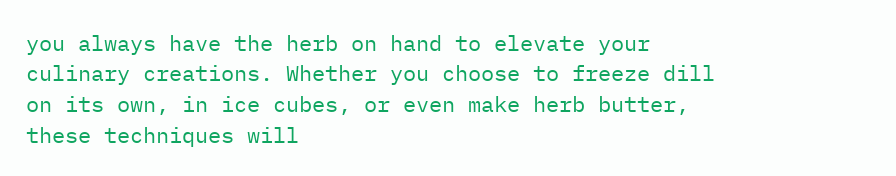you always have the herb on hand to elevate your culinary creations. Whether you choose to freeze dill on its own, in ice cubes, or even make herb butter, these techniques will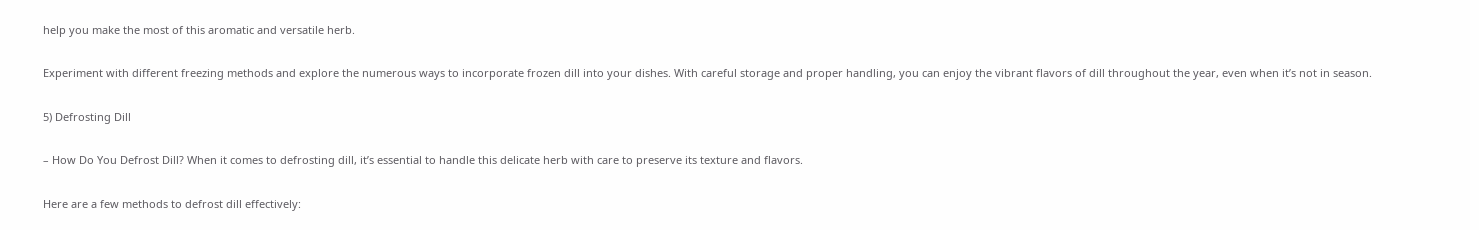help you make the most of this aromatic and versatile herb.

Experiment with different freezing methods and explore the numerous ways to incorporate frozen dill into your dishes. With careful storage and proper handling, you can enjoy the vibrant flavors of dill throughout the year, even when it’s not in season.

5) Defrosting Dill

– How Do You Defrost Dill? When it comes to defrosting dill, it’s essential to handle this delicate herb with care to preserve its texture and flavors.

Here are a few methods to defrost dill effectively: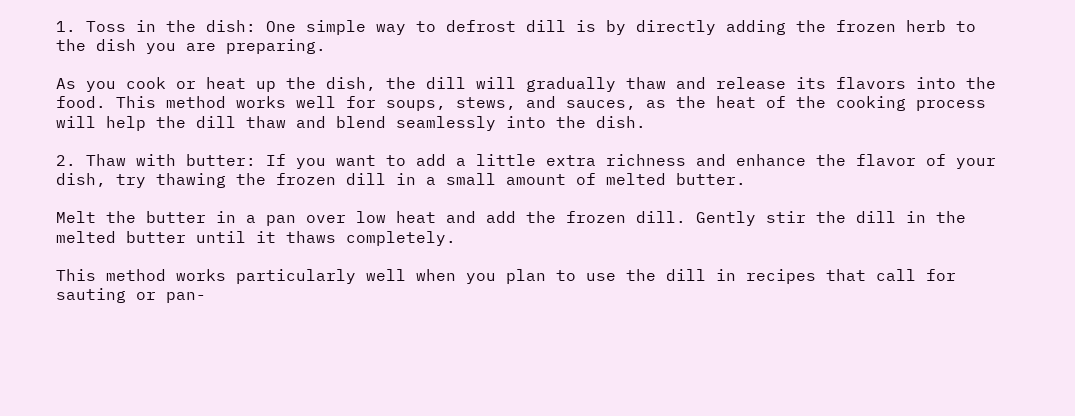1. Toss in the dish: One simple way to defrost dill is by directly adding the frozen herb to the dish you are preparing.

As you cook or heat up the dish, the dill will gradually thaw and release its flavors into the food. This method works well for soups, stews, and sauces, as the heat of the cooking process will help the dill thaw and blend seamlessly into the dish.

2. Thaw with butter: If you want to add a little extra richness and enhance the flavor of your dish, try thawing the frozen dill in a small amount of melted butter.

Melt the butter in a pan over low heat and add the frozen dill. Gently stir the dill in the melted butter until it thaws completely.

This method works particularly well when you plan to use the dill in recipes that call for sauting or pan-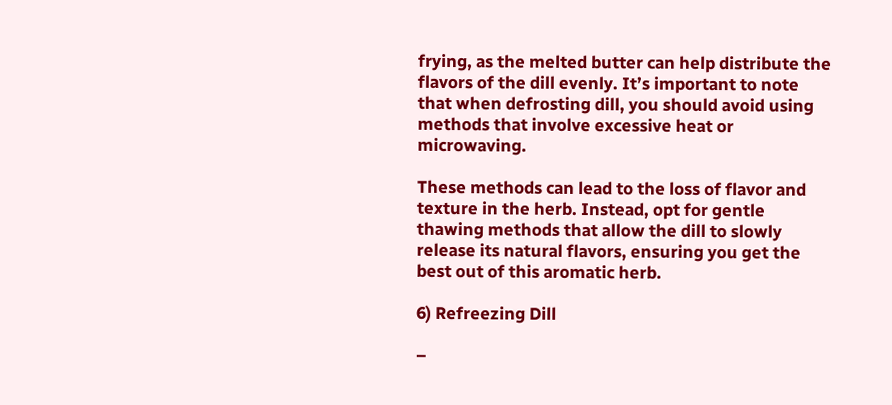frying, as the melted butter can help distribute the flavors of the dill evenly. It’s important to note that when defrosting dill, you should avoid using methods that involve excessive heat or microwaving.

These methods can lead to the loss of flavor and texture in the herb. Instead, opt for gentle thawing methods that allow the dill to slowly release its natural flavors, ensuring you get the best out of this aromatic herb.

6) Refreezing Dill

–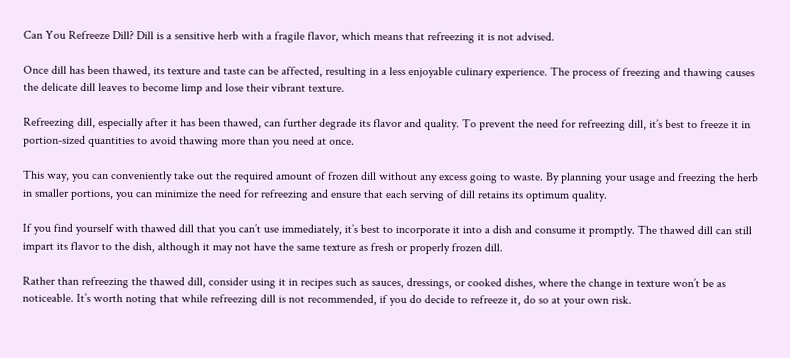Can You Refreeze Dill? Dill is a sensitive herb with a fragile flavor, which means that refreezing it is not advised.

Once dill has been thawed, its texture and taste can be affected, resulting in a less enjoyable culinary experience. The process of freezing and thawing causes the delicate dill leaves to become limp and lose their vibrant texture.

Refreezing dill, especially after it has been thawed, can further degrade its flavor and quality. To prevent the need for refreezing dill, it’s best to freeze it in portion-sized quantities to avoid thawing more than you need at once.

This way, you can conveniently take out the required amount of frozen dill without any excess going to waste. By planning your usage and freezing the herb in smaller portions, you can minimize the need for refreezing and ensure that each serving of dill retains its optimum quality.

If you find yourself with thawed dill that you can’t use immediately, it’s best to incorporate it into a dish and consume it promptly. The thawed dill can still impart its flavor to the dish, although it may not have the same texture as fresh or properly frozen dill.

Rather than refreezing the thawed dill, consider using it in recipes such as sauces, dressings, or cooked dishes, where the change in texture won’t be as noticeable. It’s worth noting that while refreezing dill is not recommended, if you do decide to refreeze it, do so at your own risk.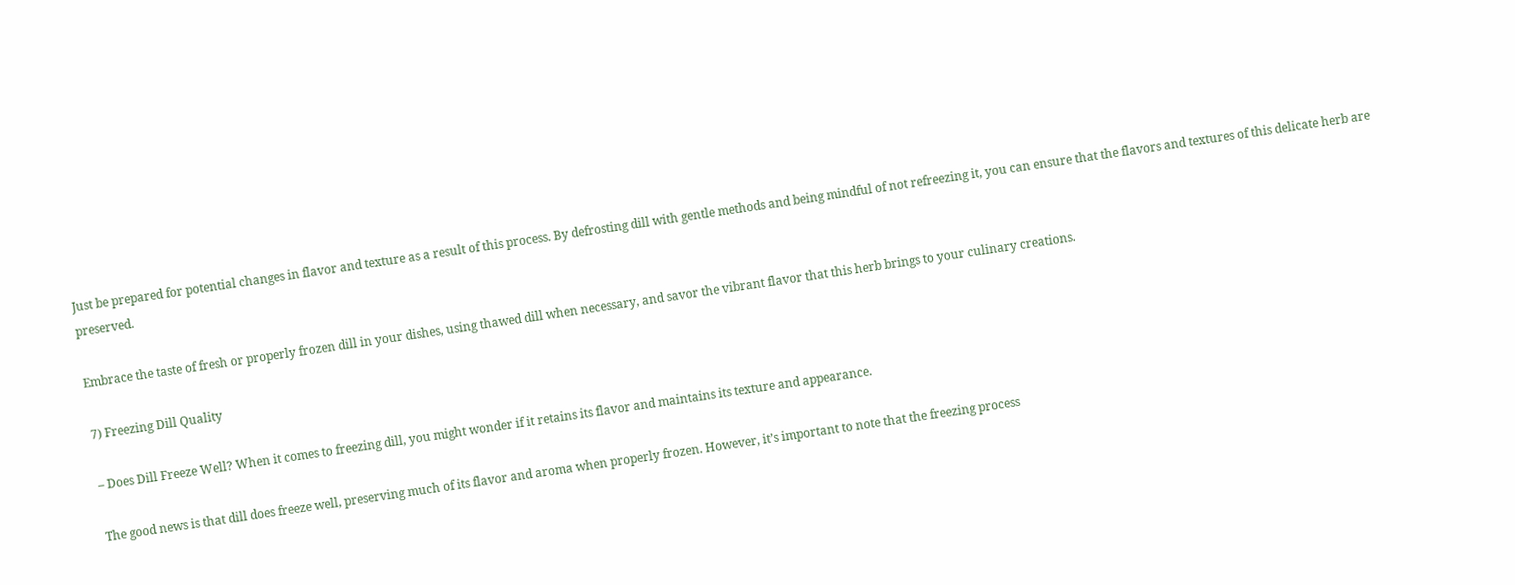Just be prepared for potential changes in flavor and texture as a result of this process. By defrosting dill with gentle methods and being mindful of not refreezing it, you can ensure that the flavors and textures of this delicate herb are preserved.

Embrace the taste of fresh or properly frozen dill in your dishes, using thawed dill when necessary, and savor the vibrant flavor that this herb brings to your culinary creations.

7) Freezing Dill Quality

– Does Dill Freeze Well? When it comes to freezing dill, you might wonder if it retains its flavor and maintains its texture and appearance.

The good news is that dill does freeze well, preserving much of its flavor and aroma when properly frozen. However, it’s important to note that the freezing process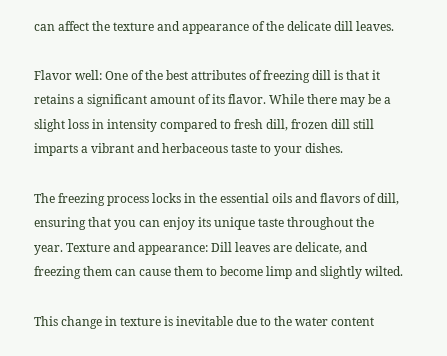can affect the texture and appearance of the delicate dill leaves.

Flavor well: One of the best attributes of freezing dill is that it retains a significant amount of its flavor. While there may be a slight loss in intensity compared to fresh dill, frozen dill still imparts a vibrant and herbaceous taste to your dishes.

The freezing process locks in the essential oils and flavors of dill, ensuring that you can enjoy its unique taste throughout the year. Texture and appearance: Dill leaves are delicate, and freezing them can cause them to become limp and slightly wilted.

This change in texture is inevitable due to the water content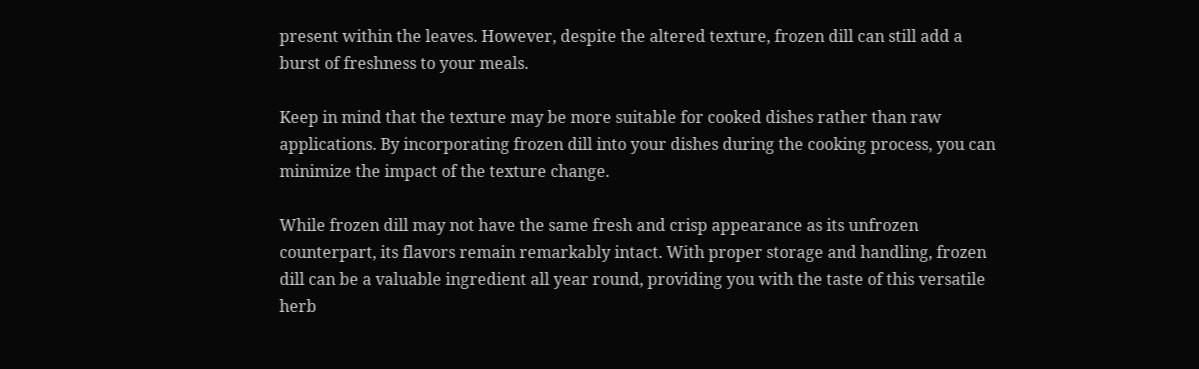present within the leaves. However, despite the altered texture, frozen dill can still add a burst of freshness to your meals.

Keep in mind that the texture may be more suitable for cooked dishes rather than raw applications. By incorporating frozen dill into your dishes during the cooking process, you can minimize the impact of the texture change.

While frozen dill may not have the same fresh and crisp appearance as its unfrozen counterpart, its flavors remain remarkably intact. With proper storage and handling, frozen dill can be a valuable ingredient all year round, providing you with the taste of this versatile herb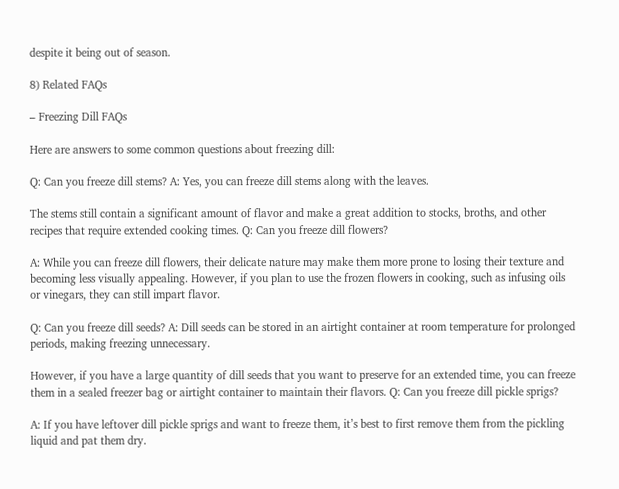despite it being out of season.

8) Related FAQs

– Freezing Dill FAQs

Here are answers to some common questions about freezing dill:

Q: Can you freeze dill stems? A: Yes, you can freeze dill stems along with the leaves.

The stems still contain a significant amount of flavor and make a great addition to stocks, broths, and other recipes that require extended cooking times. Q: Can you freeze dill flowers?

A: While you can freeze dill flowers, their delicate nature may make them more prone to losing their texture and becoming less visually appealing. However, if you plan to use the frozen flowers in cooking, such as infusing oils or vinegars, they can still impart flavor.

Q: Can you freeze dill seeds? A: Dill seeds can be stored in an airtight container at room temperature for prolonged periods, making freezing unnecessary.

However, if you have a large quantity of dill seeds that you want to preserve for an extended time, you can freeze them in a sealed freezer bag or airtight container to maintain their flavors. Q: Can you freeze dill pickle sprigs?

A: If you have leftover dill pickle sprigs and want to freeze them, it’s best to first remove them from the pickling liquid and pat them dry.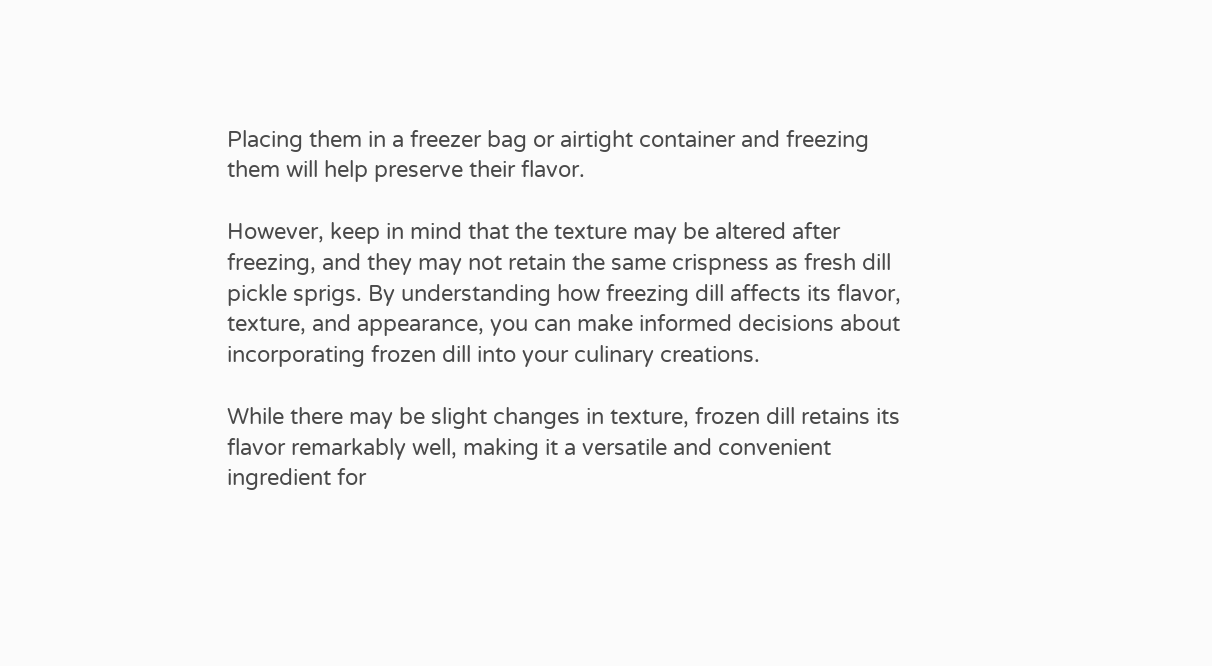Placing them in a freezer bag or airtight container and freezing them will help preserve their flavor.

However, keep in mind that the texture may be altered after freezing, and they may not retain the same crispness as fresh dill pickle sprigs. By understanding how freezing dill affects its flavor, texture, and appearance, you can make informed decisions about incorporating frozen dill into your culinary creations.

While there may be slight changes in texture, frozen dill retains its flavor remarkably well, making it a versatile and convenient ingredient for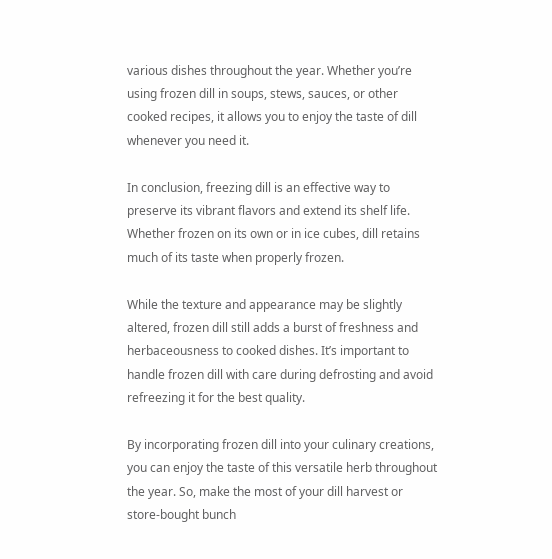various dishes throughout the year. Whether you’re using frozen dill in soups, stews, sauces, or other cooked recipes, it allows you to enjoy the taste of dill whenever you need it.

In conclusion, freezing dill is an effective way to preserve its vibrant flavors and extend its shelf life. Whether frozen on its own or in ice cubes, dill retains much of its taste when properly frozen.

While the texture and appearance may be slightly altered, frozen dill still adds a burst of freshness and herbaceousness to cooked dishes. It’s important to handle frozen dill with care during defrosting and avoid refreezing it for the best quality.

By incorporating frozen dill into your culinary creations, you can enjoy the taste of this versatile herb throughout the year. So, make the most of your dill harvest or store-bought bunch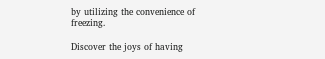by utilizing the convenience of freezing.

Discover the joys of having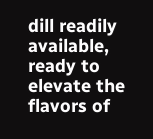dill readily available, ready to elevate the flavors of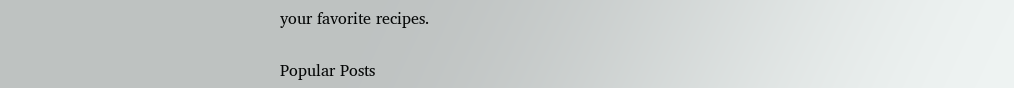your favorite recipes.

Popular Posts